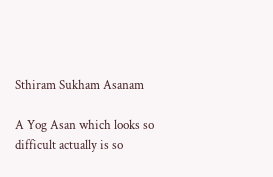Sthiram Sukham Asanam

A Yog Asan which looks so difficult actually is so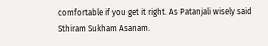comfortable if you get it right. As Patanjali wisely said
Sthiram Sukham Asanam.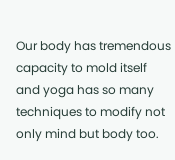Our body has tremendous capacity to mold itself and yoga has so many techniques to modify not only mind but body too.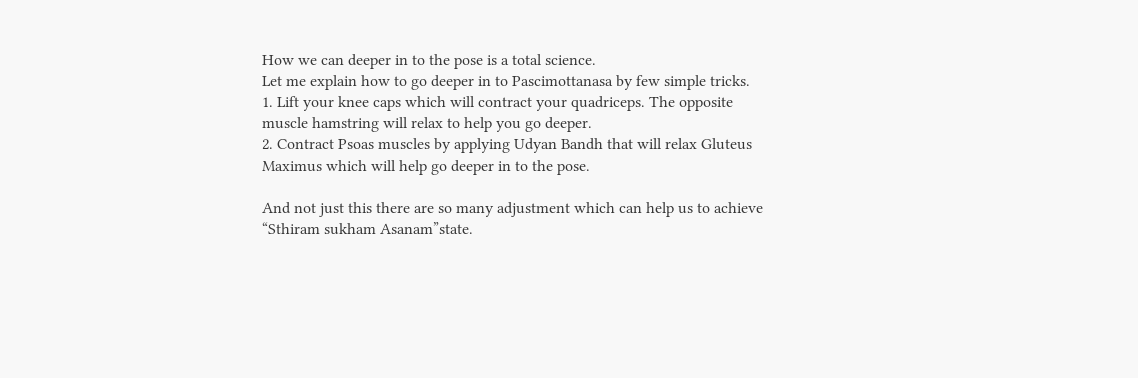How we can deeper in to the pose is a total science.
Let me explain how to go deeper in to Pascimottanasa by few simple tricks.
1. Lift your knee caps which will contract your quadriceps. The opposite muscle hamstring will relax to help you go deeper.
2. Contract Psoas muscles by applying Udyan Bandh that will relax Gluteus Maximus which will help go deeper in to the pose.

And not just this there are so many adjustment which can help us to achieve “Sthiram sukham Asanam”state.